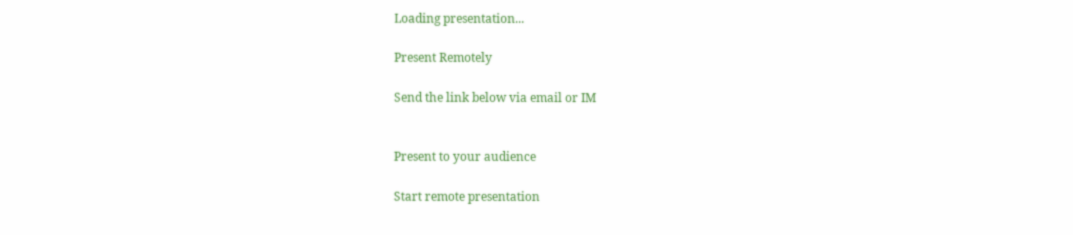Loading presentation...

Present Remotely

Send the link below via email or IM


Present to your audience

Start remote presentation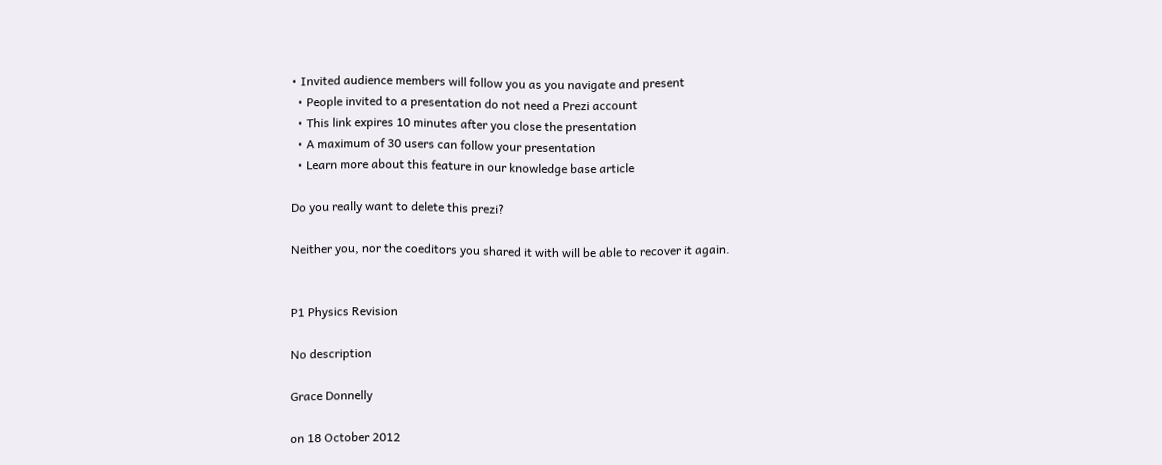• Invited audience members will follow you as you navigate and present
  • People invited to a presentation do not need a Prezi account
  • This link expires 10 minutes after you close the presentation
  • A maximum of 30 users can follow your presentation
  • Learn more about this feature in our knowledge base article

Do you really want to delete this prezi?

Neither you, nor the coeditors you shared it with will be able to recover it again.


P1 Physics Revision

No description

Grace Donnelly

on 18 October 2012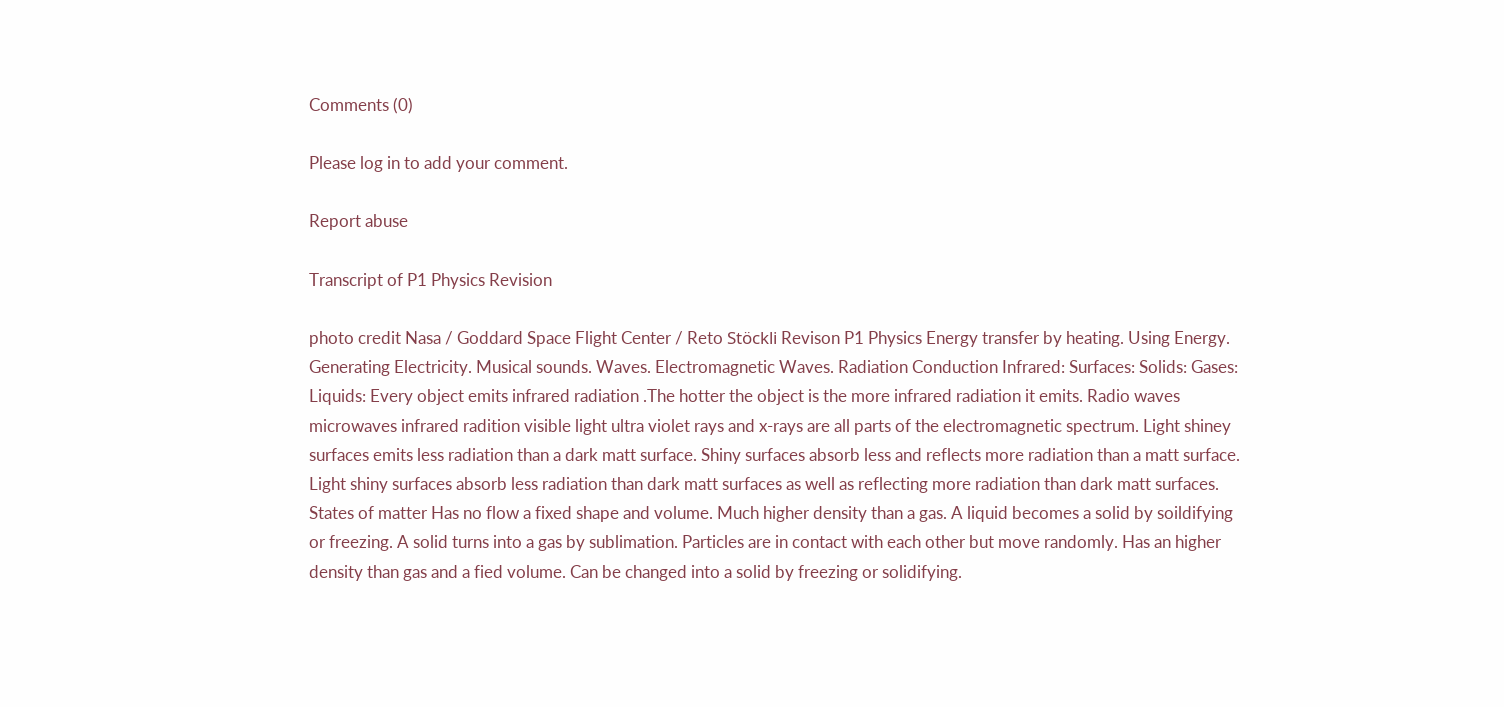Comments (0)

Please log in to add your comment.

Report abuse

Transcript of P1 Physics Revision

photo credit Nasa / Goddard Space Flight Center / Reto Stöckli Revison P1 Physics Energy transfer by heating. Using Energy. Generating Electricity. Musical sounds. Waves. Electromagnetic Waves. Radiation Conduction Infrared: Surfaces: Solids: Gases: Liquids: Every object emits infrared radiation .The hotter the object is the more infrared radiation it emits. Radio waves microwaves infrared radition visible light ultra violet rays and x-rays are all parts of the electromagnetic spectrum. Light shiney surfaces emits less radiation than a dark matt surface. Shiny surfaces absorb less and reflects more radiation than a matt surface. Light shiny surfaces absorb less radiation than dark matt surfaces as well as reflecting more radiation than dark matt surfaces. States of matter Has no flow a fixed shape and volume. Much higher density than a gas. A liquid becomes a solid by soildifying or freezing. A solid turns into a gas by sublimation. Particles are in contact with each other but move randomly. Has an higher density than gas and a fied volume. Can be changed into a solid by freezing or solidifying.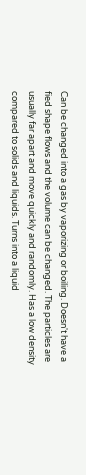Can be changed into a gas by vaporizing or boiling. Doesn't have a fied shape flows and the volume can be changed. The particles are usually far apart and move quickly and randomly. Has a low density compared to solids and liquids. Turns into a liquid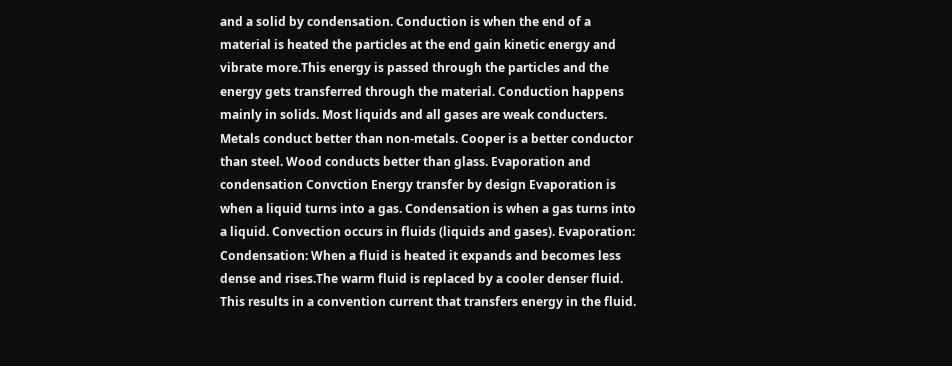and a solid by condensation. Conduction is when the end of a material is heated the particles at the end gain kinetic energy and vibrate more.This energy is passed through the particles and the energy gets transferred through the material. Conduction happens mainly in solids. Most liquids and all gases are weak conducters. Metals conduct better than non-metals. Cooper is a better conductor than steel. Wood conducts better than glass. Evaporation and condensation Convction Energy transfer by design Evaporation is when a liquid turns into a gas. Condensation is when a gas turns into a liquid. Convection occurs in fluids (liquids and gases). Evaporation: Condensation: When a fluid is heated it expands and becomes less dense and rises.The warm fluid is replaced by a cooler denser fluid. This results in a convention current that transfers energy in the fluid.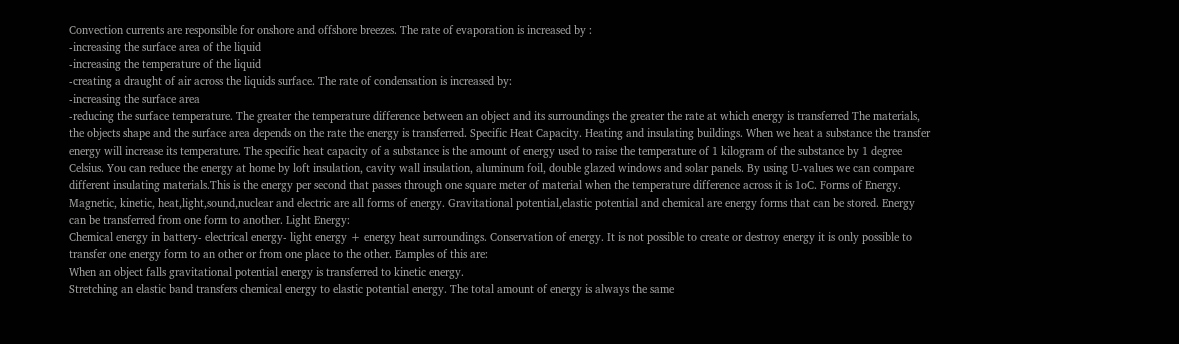Convection currents are responsible for onshore and offshore breezes. The rate of evaporation is increased by :
-increasing the surface area of the liquid
-increasing the temperature of the liquid
-creating a draught of air across the liquids surface. The rate of condensation is increased by:
-increasing the surface area
-reducing the surface temperature. The greater the temperature difference between an object and its surroundings the greater the rate at which energy is transferred The materials, the objects shape and the surface area depends on the rate the energy is transferred. Specific Heat Capacity. Heating and insulating buildings. When we heat a substance the transfer energy will increase its temperature. The specific heat capacity of a substance is the amount of energy used to raise the temperature of 1 kilogram of the substance by 1 degree Celsius. You can reduce the energy at home by loft insulation, cavity wall insulation, aluminum foil, double glazed windows and solar panels. By using U-values we can compare different insulating materials.This is the energy per second that passes through one square meter of material when the temperature difference across it is 1oC. Forms of Energy. Magnetic, kinetic, heat,light,sound,nuclear and electric are all forms of energy. Gravitational potential,elastic potential and chemical are energy forms that can be stored. Energy can be transferred from one form to another. Light Energy:
Chemical energy in battery- electrical energy- light energy + energy heat surroundings. Conservation of energy. It is not possible to create or destroy energy it is only possible to transfer one energy form to an other or from one place to the other. Eamples of this are:
When an object falls gravitational potential energy is transferred to kinetic energy.
Stretching an elastic band transfers chemical energy to elastic potential energy. The total amount of energy is always the same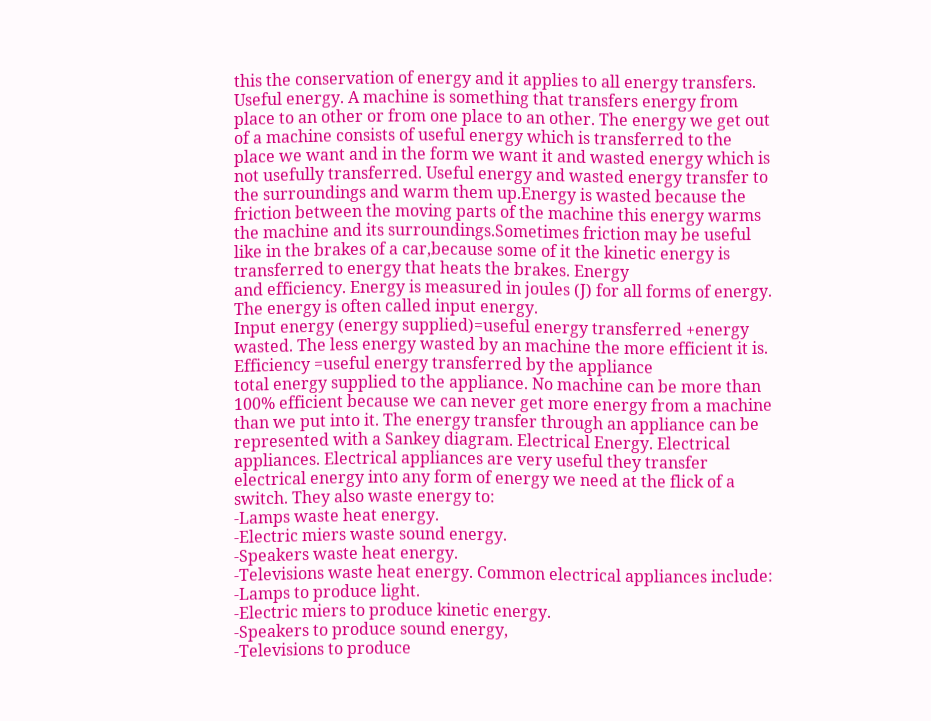this the conservation of energy and it applies to all energy transfers. Useful energy. A machine is something that transfers energy from place to an other or from one place to an other. The energy we get out of a machine consists of useful energy which is transferred to the place we want and in the form we want it and wasted energy which is not usefully transferred. Useful energy and wasted energy transfer to the surroundings and warm them up.Energy is wasted because the friction between the moving parts of the machine this energy warms the machine and its surroundings.Sometimes friction may be useful like in the brakes of a car,because some of it the kinetic energy is transferred to energy that heats the brakes. Energy
and efficiency. Energy is measured in joules (J) for all forms of energy. The energy is often called input energy.
Input energy (energy supplied)=useful energy transferred +energy wasted. The less energy wasted by an machine the more efficient it is.
Efficiency =useful energy transferred by the appliance
total energy supplied to the appliance. No machine can be more than 100% efficient because we can never get more energy from a machine than we put into it. The energy transfer through an appliance can be represented with a Sankey diagram. Electrical Energy. Electrical appliances. Electrical appliances are very useful they transfer electrical energy into any form of energy we need at the flick of a switch. They also waste energy to:
-Lamps waste heat energy.
-Electric miers waste sound energy.
-Speakers waste heat energy.
-Televisions waste heat energy. Common electrical appliances include:
-Lamps to produce light.
-Electric miers to produce kinetic energy.
-Speakers to produce sound energy,
-Televisions to produce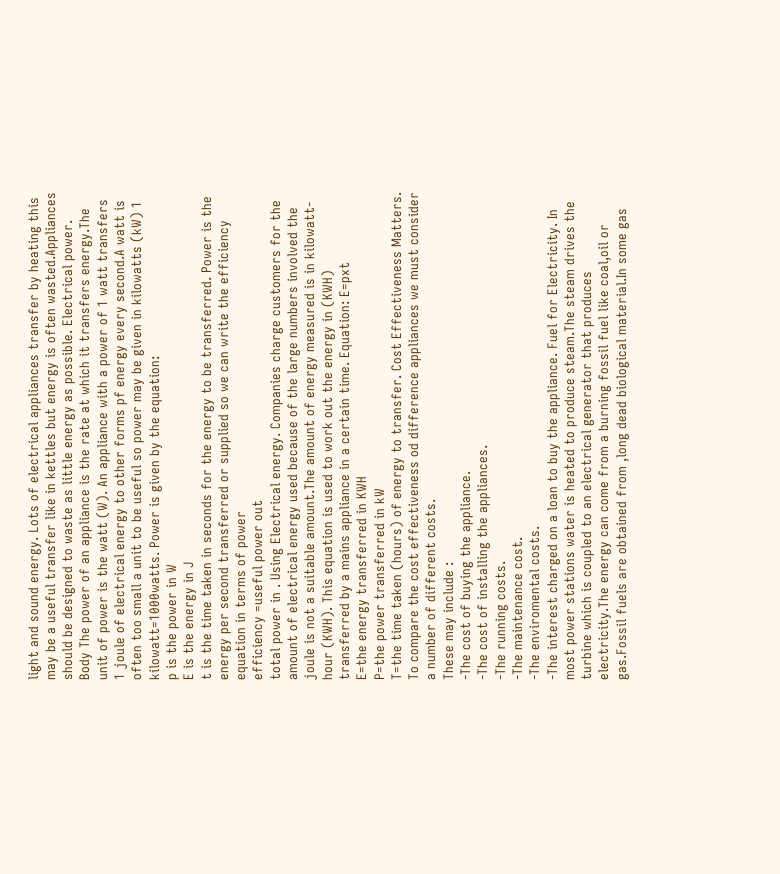light and sound energy. Lots of electrical appliances transfer by heating this may be a useful transfer like in kettles but energy is often wasted.Appliances should be designed to waste as little energy as possible. Electrical power. Body The power of an appliance is the rate at which it transfers energy.The unit of power is the watt (W). An appliance with a power of 1 watt transfers 1 joule of electrical energy to other forms pf energy every second.A watt is often too small a unit to be useful so power may be given in kilowatts (kW) 1 kilowatt=1000watts. Power is given by the equation:
p is the power in W
E is the energy in J
t is the time taken in seconds for the energy to be transferred. Power is the energy per second transferred or supplied so we can write the efficiency equation in terms of power
efficiency =useful power out
total power in . Using Electrical energy. Companies charge customers for the amount of electrical energy used because of the large numbers involved the joule is not a suitable amount.The amount of energy measured is in kilowatt-hour (KWH). This equation is used to work out the energy in (KWH) transferred by a mains appliance in a certain time. Equation: E=pxt
E=the energy transferred in KWH
P=the power transferred in kW
T=the time taken (hours) of energy to transfer. Cost Effectiveness Matters. To compare the cost effectiveness od difference appliances we must consider a number of different costs.
These may include :
-The cost of buying the appliance.
-The cost of installing the appliances.
-The running costs.
-The maintenance cost.
-The enviromental costs.
-The interest charged on a loan to buy the appliance. Fuel for Electricity. In most power stations water is heated to produce steam.The steam drives the turbine which is coupled to an electrical generator that produces electricity.The energy can come from a burning fossil fuel like coal,oil or gas.Fossil fuels are obtained from ,long dead biological material.In some gas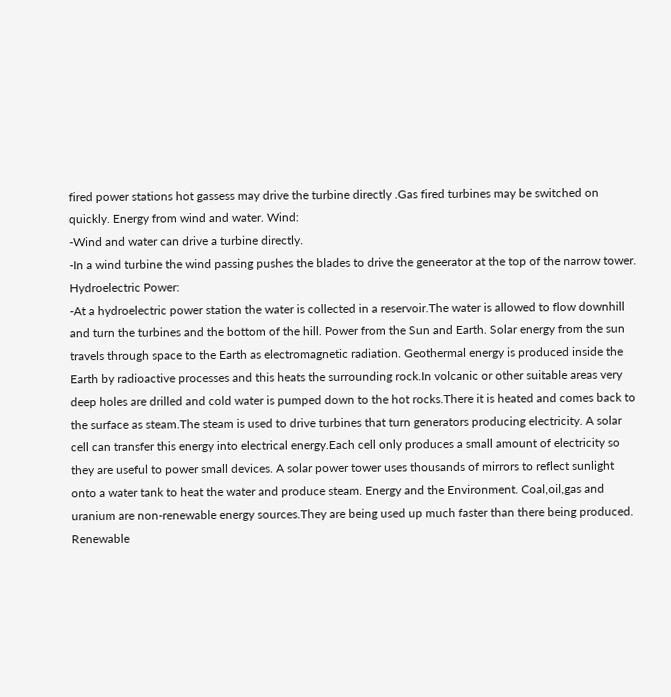fired power stations hot gassess may drive the turbine directly .Gas fired turbines may be switched on quickly. Energy from wind and water. Wind:
-Wind and water can drive a turbine directly.
-In a wind turbine the wind passing pushes the blades to drive the geneerator at the top of the narrow tower. Hydroelectric Power:
-At a hydroelectric power station the water is collected in a reservoir.The water is allowed to flow downhill and turn the turbines and the bottom of the hill. Power from the Sun and Earth. Solar energy from the sun travels through space to the Earth as electromagnetic radiation. Geothermal energy is produced inside the Earth by radioactive processes and this heats the surrounding rock.In volcanic or other suitable areas very deep holes are drilled and cold water is pumped down to the hot rocks.There it is heated and comes back to the surface as steam.The steam is used to drive turbines that turn generators producing electricity. A solar cell can transfer this energy into electrical energy.Each cell only produces a small amount of electricity so they are useful to power small devices. A solar power tower uses thousands of mirrors to reflect sunlight onto a water tank to heat the water and produce steam. Energy and the Environment. Coal,oil,gas and uranium are non-renewable energy sources.They are being used up much faster than there being produced. Renewable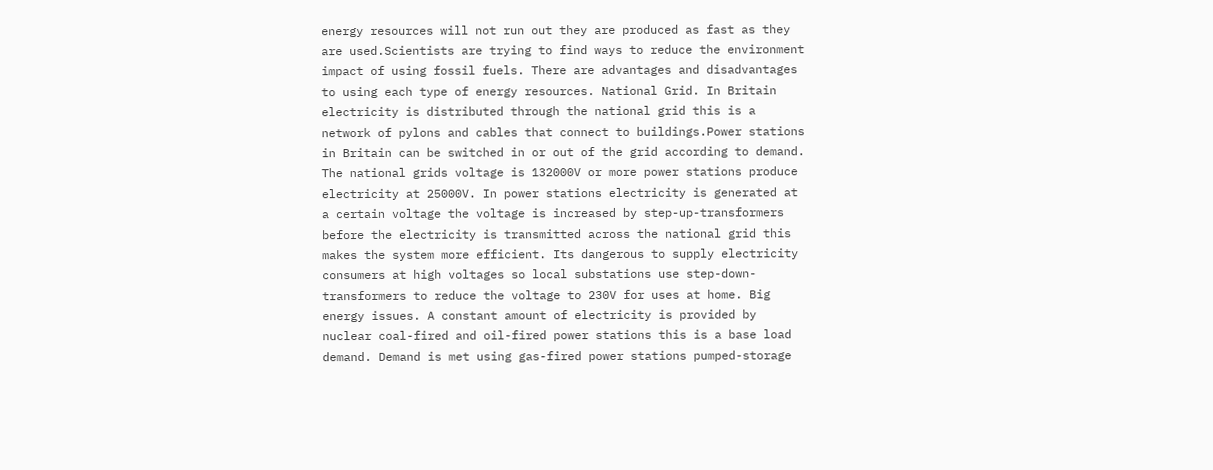energy resources will not run out they are produced as fast as they are used.Scientists are trying to find ways to reduce the environment impact of using fossil fuels. There are advantages and disadvantages to using each type of energy resources. National Grid. In Britain electricity is distributed through the national grid this is a network of pylons and cables that connect to buildings.Power stations in Britain can be switched in or out of the grid according to demand. The national grids voltage is 132000V or more power stations produce electricity at 25000V. In power stations electricity is generated at a certain voltage the voltage is increased by step-up-transformers before the electricity is transmitted across the national grid this makes the system more efficient. Its dangerous to supply electricity consumers at high voltages so local substations use step-down-transformers to reduce the voltage to 230V for uses at home. Big energy issues. A constant amount of electricity is provided by nuclear coal-fired and oil-fired power stations this is a base load demand. Demand is met using gas-fired power stations pumped-storage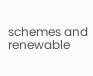schemes and renewable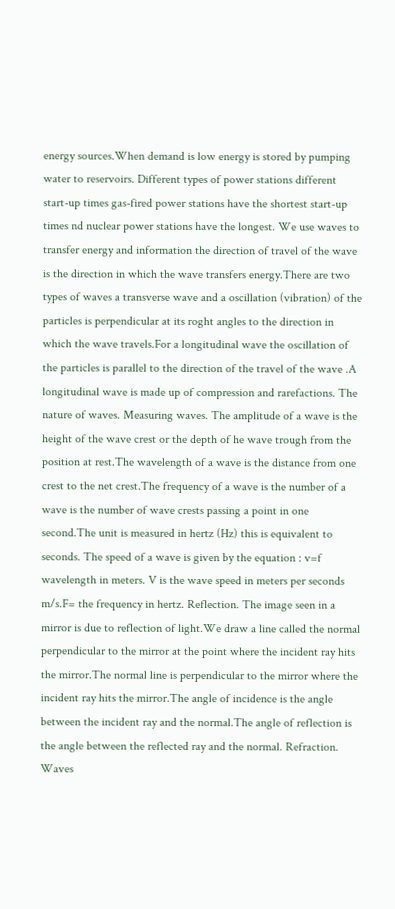energy sources.When demand is low energy is stored by pumping water to reservoirs. Different types of power stations different start-up times gas-fired power stations have the shortest start-up times nd nuclear power stations have the longest. We use waves to transfer energy and information the direction of travel of the wave is the direction in which the wave transfers energy.There are two types of waves a transverse wave and a oscillation (vibration) of the particles is perpendicular at its roght angles to the direction in which the wave travels.For a longitudinal wave the oscillation of the particles is parallel to the direction of the travel of the wave .A longitudinal wave is made up of compression and rarefactions. The nature of waves. Measuring waves. The amplitude of a wave is the height of the wave crest or the depth of he wave trough from the position at rest.The wavelength of a wave is the distance from one crest to the net crest.The frequency of a wave is the number of a wave is the number of wave crests passing a point in one second.The unit is measured in hertz (Hz) this is equivalent to seconds. The speed of a wave is given by the equation : v=f wavelength in meters. V is the wave speed in meters per seconds m/s.F= the frequency in hertz. Reflection. The image seen in a mirror is due to reflection of light.We draw a line called the normal perpendicular to the mirror at the point where the incident ray hits the mirror.The normal line is perpendicular to the mirror where the incident ray hits the mirror.The angle of incidence is the angle between the incident ray and the normal.The angle of reflection is the angle between the reflected ray and the normal. Refraction. Waves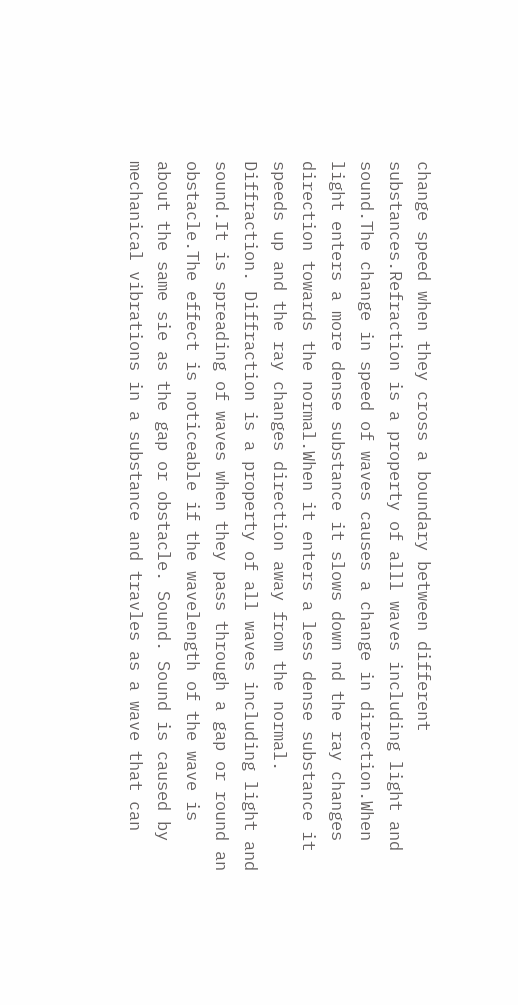change speed when they cross a boundary between different substances.Refraction is a property of alll waves including light and sound.The change in speed of waves causes a change in direction.When light enters a more dense substance it slows down nd the ray changes direction towards the normal.When it enters a less dense substance it speeds up and the ray changes direction away from the normal. Diffraction. Diffraction is a property of all waves including light and sound.It is spreading of waves when they pass through a gap or round an obstacle.The effect is noticeable if the wavelength of the wave is about the same sie as the gap or obstacle. Sound. Sound is caused by mechanical vibrations in a substance and travles as a wave that can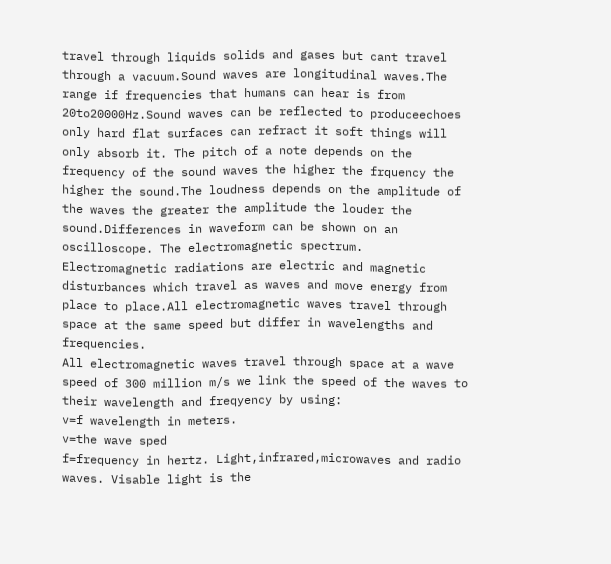travel through liquids solids and gases but cant travel through a vacuum.Sound waves are longitudinal waves.The range if frequencies that humans can hear is from 20to20000Hz.Sound waves can be reflected to produceechoes only hard flat surfaces can refract it soft things will only absorb it. The pitch of a note depends on the frequency of the sound waves the higher the frquency the higher the sound.The loudness depends on the amplitude of the waves the greater the amplitude the louder the sound.Differences in waveform can be shown on an oscilloscope. The electromagnetic spectrum. Electromagnetic radiations are electric and magnetic disturbances which travel as waves and move energy from place to place.All electromagnetic waves travel through space at the same speed but differ in wavelengths and frequencies.
All electromagnetic waves travel through space at a wave speed of 300 million m/s we link the speed of the waves to their wavelength and freqyency by using:
v=f wavelength in meters.
v=the wave sped
f=frequency in hertz. Light,infrared,microwaves and radio waves. Visable light is the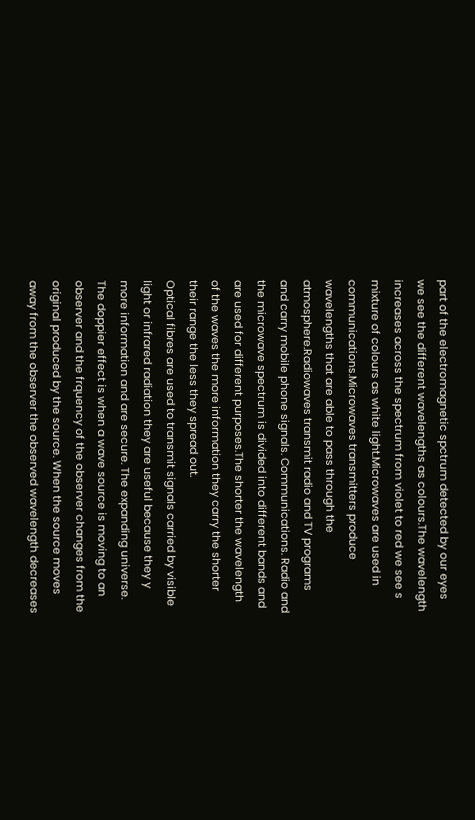part of the electromagnetic spctrum detected by our eyes we see the different wavelengths as colours.The wavelength increases across the spectrum from violet to red we see s mixture of colours as white light.Microwaves are used in communications.Microwaves transmitters produce wavelengths that are able to pass through the atmosphere.Radiowaves transmit radio and TV programs and carry mobile phone signals. Communications. Radio and the microwave spectrum is divided into different bands and are used for different purposes.The shorter the wavelength of the waves the more information they carry the shorter their range the less they spread out.
Optical fibres are used to transmit signals carried by visible light or infrared radiation they are useful because they y more information and are secure. The expanding universe. The doppier effect is when a wave source is moving to an observer and the frquency of the observer changes from the original produced by the source. When the source moves away from the observer the observed wavelength decreases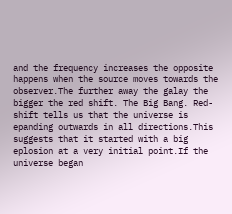and the frequency increases the opposite happens when the source moves towards the observer.The further away the galay the bigger the red shift. The Big Bang. Red-shift tells us that the universe is epanding outwards in all directions.This suggests that it started with a big eplosion at a very initial point.If the universe began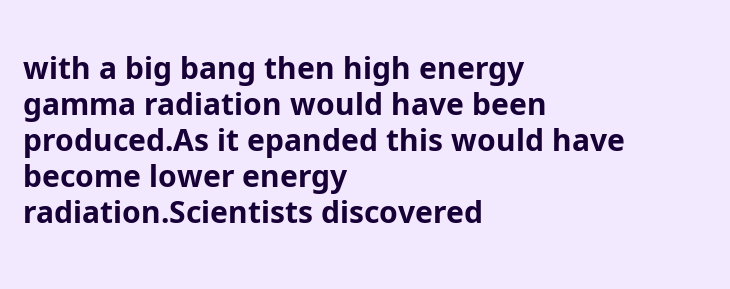with a big bang then high energy gamma radiation would have been produced.As it epanded this would have become lower energy radiation.Scientists discovered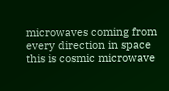microwaves coming from every direction in space this is cosmic microwave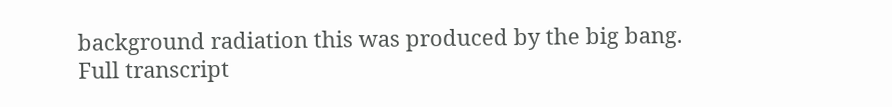background radiation this was produced by the big bang.
Full transcript